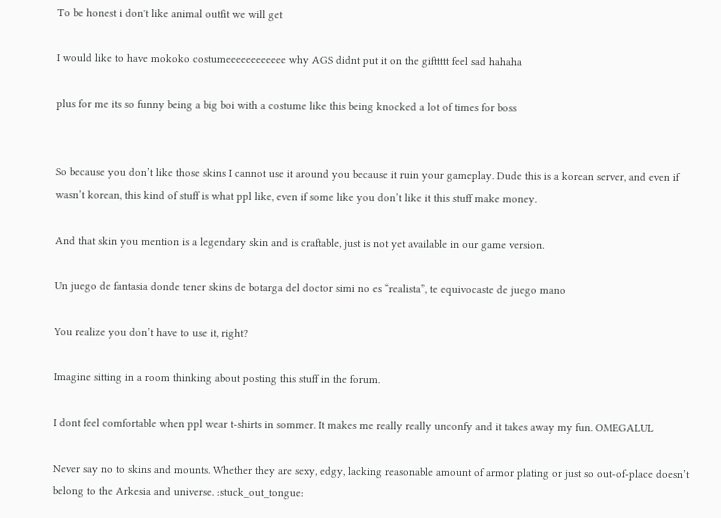To be honest i don't like animal outfit we will get

I would like to have mokoko costumeeeeeeeeeeee why AGS didnt put it on the gifttttt feel sad hahaha

plus for me its so funny being a big boi with a costume like this being knocked a lot of times for boss


So because you don’t like those skins I cannot use it around you because it ruin your gameplay. Dude this is a korean server, and even if wasn’t korean, this kind of stuff is what ppl like, even if some like you don’t like it this stuff make money.

And that skin you mention is a legendary skin and is craftable, just is not yet available in our game version.

Un juego de fantasia donde tener skins de botarga del doctor simi no es “realista”, te equivocaste de juego mano

You realize you don’t have to use it, right?

Imagine sitting in a room thinking about posting this stuff in the forum.

I dont feel comfortable when ppl wear t-shirts in sommer. It makes me really really unconfy and it takes away my fun. OMEGALUL

Never say no to skins and mounts. Whether they are sexy, edgy, lacking reasonable amount of armor plating or just so out-of-place doesn’t belong to the Arkesia and universe. :stuck_out_tongue: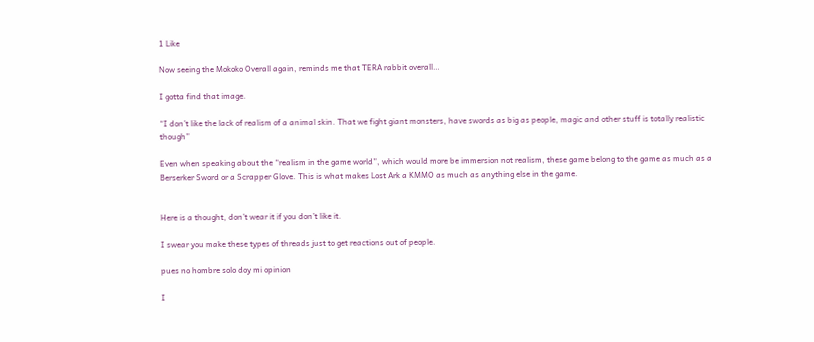1 Like

Now seeing the Mokoko Overall again, reminds me that TERA rabbit overall…

I gotta find that image.

“I don’t like the lack of realism of a animal skin. That we fight giant monsters, have swords as big as people, magic and other stuff is totally realistic though”

Even when speaking about the “realism in the game world”, which would more be immersion not realism, these game belong to the game as much as a Berserker Sword or a Scrapper Glove. This is what makes Lost Ark a KMMO as much as anything else in the game.


Here is a thought, don’t wear it if you don’t like it.

I swear you make these types of threads just to get reactions out of people.

pues no hombre solo doy mi opinion

I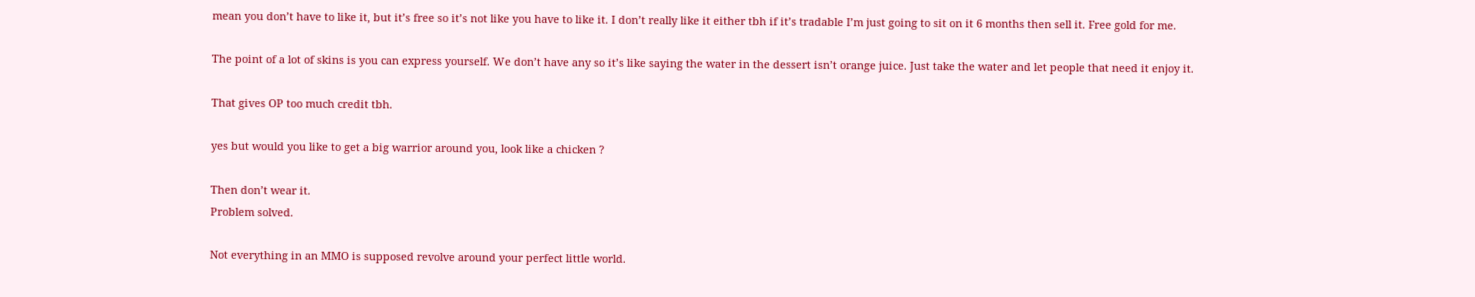mean you don’t have to like it, but it’s free so it’s not like you have to like it. I don’t really like it either tbh if it’s tradable I’m just going to sit on it 6 months then sell it. Free gold for me.

The point of a lot of skins is you can express yourself. We don’t have any so it’s like saying the water in the dessert isn’t orange juice. Just take the water and let people that need it enjoy it.

That gives OP too much credit tbh.

yes but would you like to get a big warrior around you, look like a chicken ?

Then don’t wear it.
Problem solved.

Not everything in an MMO is supposed revolve around your perfect little world.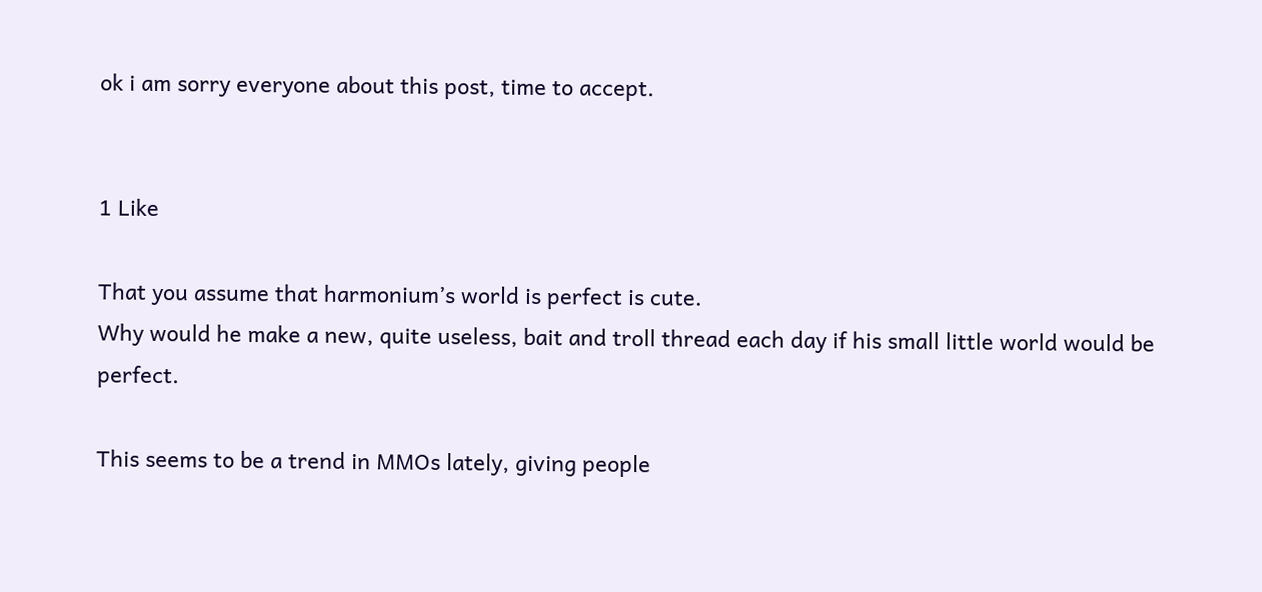ok i am sorry everyone about this post, time to accept.


1 Like

That you assume that harmonium’s world is perfect is cute.
Why would he make a new, quite useless, bait and troll thread each day if his small little world would be perfect.

This seems to be a trend in MMOs lately, giving people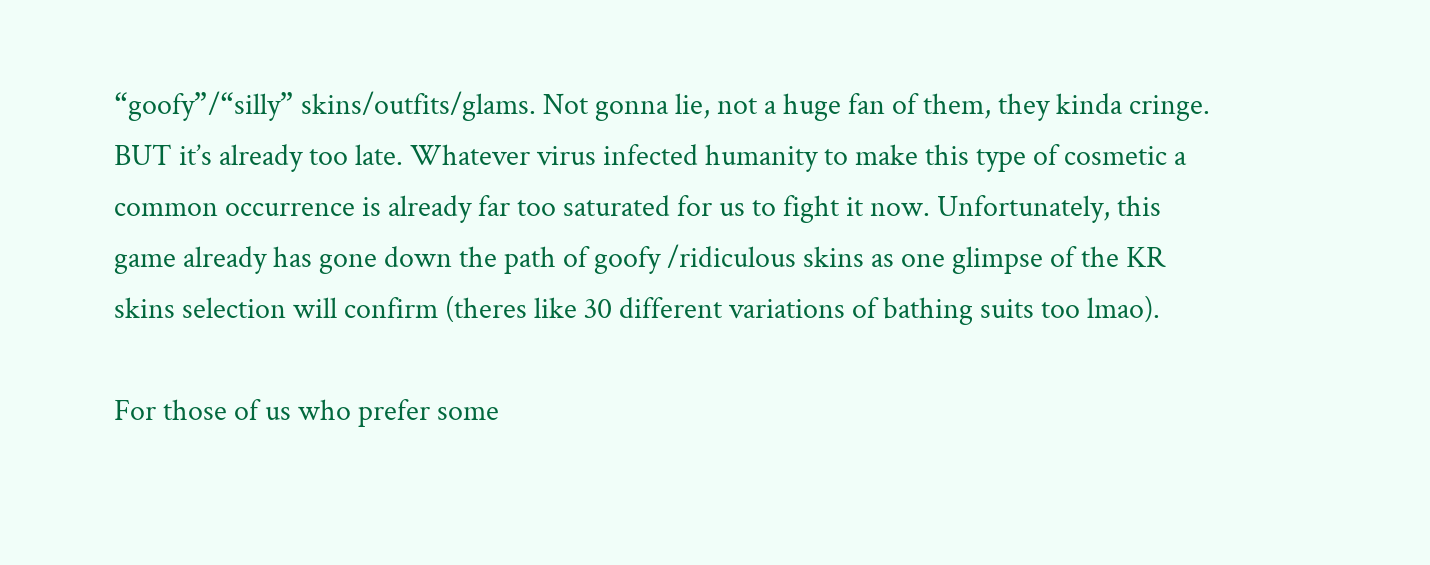“goofy”/“silly” skins/outfits/glams. Not gonna lie, not a huge fan of them, they kinda cringe. BUT it’s already too late. Whatever virus infected humanity to make this type of cosmetic a common occurrence is already far too saturated for us to fight it now. Unfortunately, this game already has gone down the path of goofy /ridiculous skins as one glimpse of the KR skins selection will confirm (theres like 30 different variations of bathing suits too lmao).

For those of us who prefer some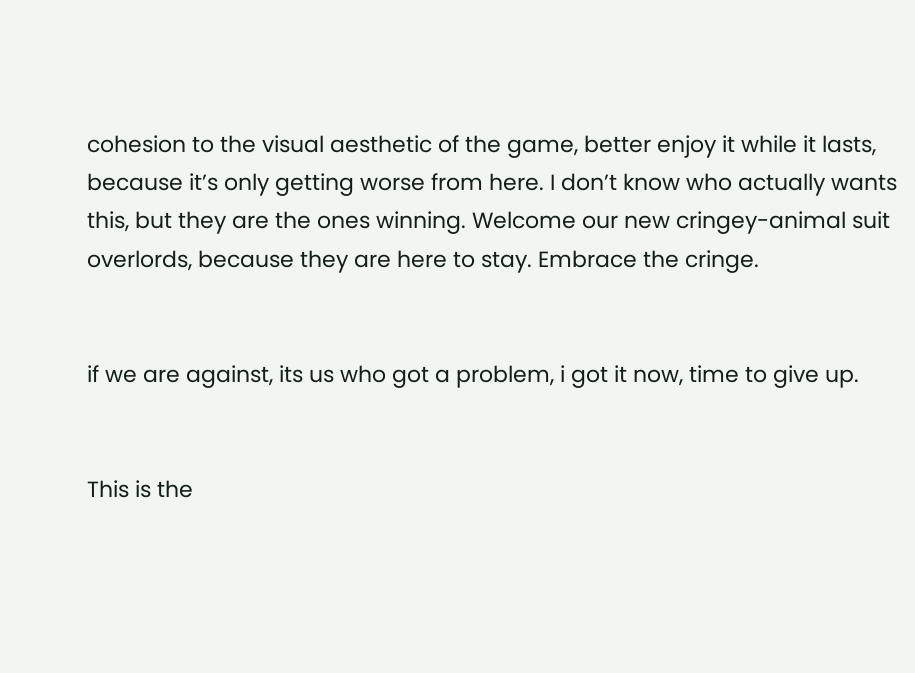cohesion to the visual aesthetic of the game, better enjoy it while it lasts, because it’s only getting worse from here. I don’t know who actually wants this, but they are the ones winning. Welcome our new cringey-animal suit overlords, because they are here to stay. Embrace the cringe.


if we are against, its us who got a problem, i got it now, time to give up.


This is the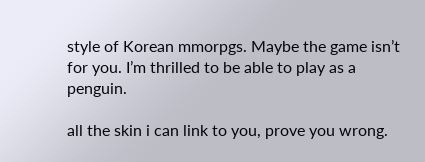style of Korean mmorpgs. Maybe the game isn’t for you. I’m thrilled to be able to play as a penguin.

all the skin i can link to you, prove you wrong.